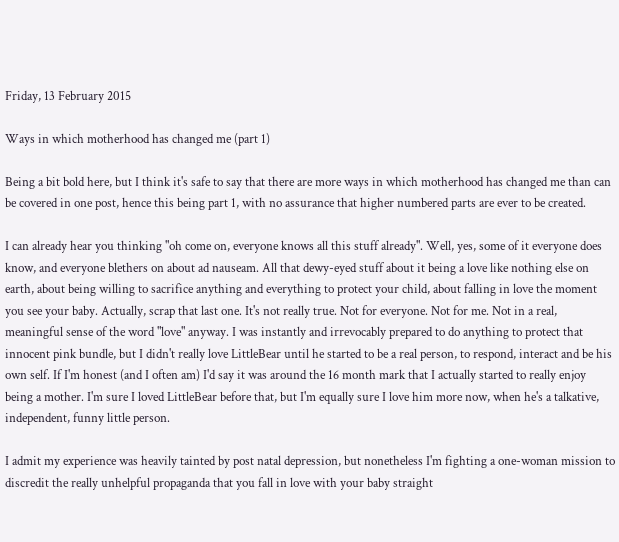Friday, 13 February 2015

Ways in which motherhood has changed me (part 1)

Being a bit bold here, but I think it's safe to say that there are more ways in which motherhood has changed me than can be covered in one post, hence this being part 1, with no assurance that higher numbered parts are ever to be created.

I can already hear you thinking "oh come on, everyone knows all this stuff already". Well, yes, some of it everyone does know, and everyone blethers on about ad nauseam. All that dewy-eyed stuff about it being a love like nothing else on earth, about being willing to sacrifice anything and everything to protect your child, about falling in love the moment you see your baby. Actually, scrap that last one. It's not really true. Not for everyone. Not for me. Not in a real, meaningful sense of the word "love" anyway. I was instantly and irrevocably prepared to do anything to protect that innocent pink bundle, but I didn't really love LittleBear until he started to be a real person, to respond, interact and be his own self. If I'm honest (and I often am) I'd say it was around the 16 month mark that I actually started to really enjoy being a mother. I'm sure I loved LittleBear before that, but I'm equally sure I love him more now, when he's a talkative, independent, funny little person.

I admit my experience was heavily tainted by post natal depression, but nonetheless I'm fighting a one-woman mission to discredit the really unhelpful propaganda that you fall in love with your baby straight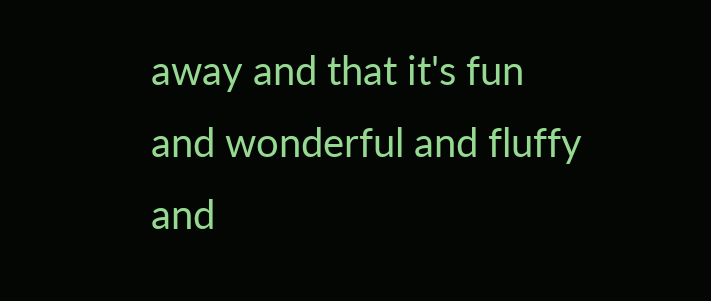away and that it's fun and wonderful and fluffy and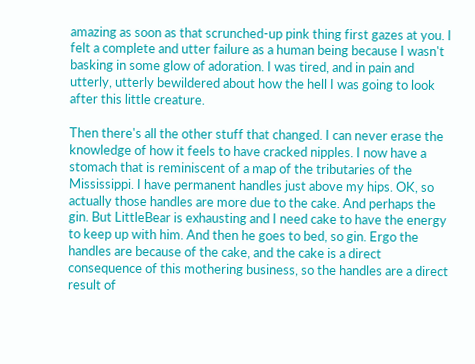amazing as soon as that scrunched-up pink thing first gazes at you. I felt a complete and utter failure as a human being because I wasn't basking in some glow of adoration. I was tired, and in pain and utterly, utterly bewildered about how the hell I was going to look after this little creature.

Then there's all the other stuff that changed. I can never erase the knowledge of how it feels to have cracked nipples. I now have a stomach that is reminiscent of a map of the tributaries of the Mississippi. I have permanent handles just above my hips. OK, so actually those handles are more due to the cake. And perhaps the gin. But LittleBear is exhausting and I need cake to have the energy to keep up with him. And then he goes to bed, so gin. Ergo the handles are because of the cake, and the cake is a direct consequence of this mothering business, so the handles are a direct result of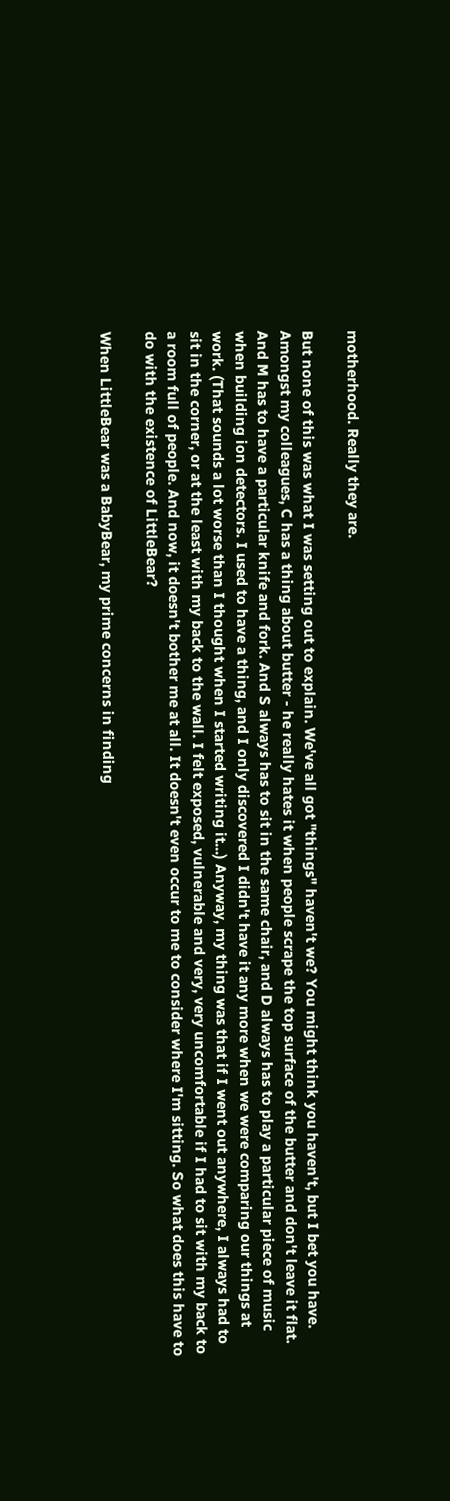motherhood. Really they are.

But none of this was what I was setting out to explain. We've all got "things" haven't we? You might think you haven't, but I bet you have. Amongst my colleagues, C has a thing about butter - he really hates it when people scrape the top surface of the butter and don't leave it flat. And M has to have a particular knife and fork. And S always has to sit in the same chair, and D always has to play a particular piece of music when building ion detectors. I used to have a thing, and I only discovered I didn't have it any more when we were comparing our things at work. (That sounds a lot worse than I thought when I started writing it...) Anyway, my thing was that if I went out anywhere, I always had to sit in the corner, or at the least with my back to the wall. I felt exposed, vulnerable and very, very uncomfortable if I had to sit with my back to a room full of people. And now, it doesn't bother me at all. It doesn't even occur to me to consider where I'm sitting. So what does this have to do with the existence of LittleBear?

When LittleBear was a BabyBear, my prime concerns in finding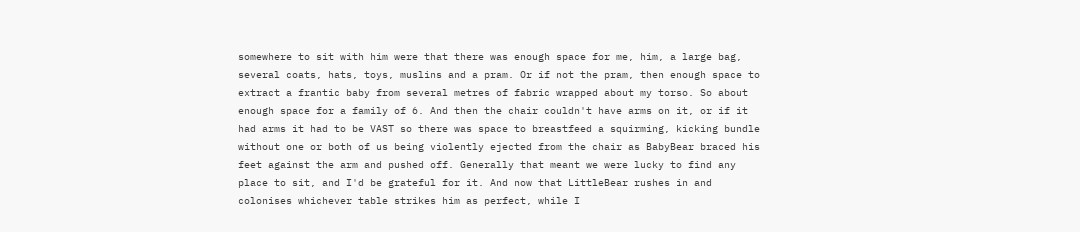somewhere to sit with him were that there was enough space for me, him, a large bag, several coats, hats, toys, muslins and a pram. Or if not the pram, then enough space to extract a frantic baby from several metres of fabric wrapped about my torso. So about enough space for a family of 6. And then the chair couldn't have arms on it, or if it had arms it had to be VAST so there was space to breastfeed a squirming, kicking bundle without one or both of us being violently ejected from the chair as BabyBear braced his feet against the arm and pushed off. Generally that meant we were lucky to find any place to sit, and I'd be grateful for it. And now that LittleBear rushes in and colonises whichever table strikes him as perfect, while I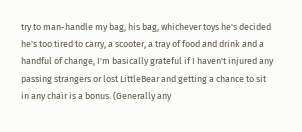try to man-handle my bag, his bag, whichever toys he's decided he's too tired to carry, a scooter, a tray of food and drink and a handful of change, I'm basically grateful if I haven't injured any passing strangers or lost LittleBear and getting a chance to sit in any chair is a bonus. (Generally any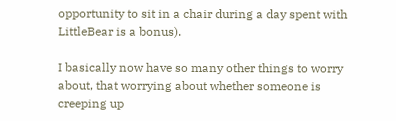opportunity to sit in a chair during a day spent with LittleBear is a bonus).

I basically now have so many other things to worry about, that worrying about whether someone is creeping up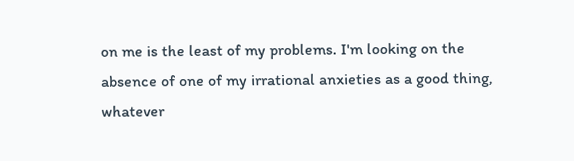on me is the least of my problems. I'm looking on the absence of one of my irrational anxieties as a good thing, whatever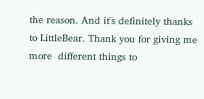the reason. And it's definitely thanks to LittleBear. Thank you for giving me more  different things to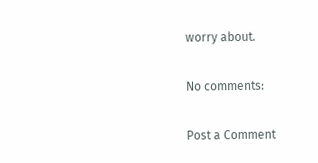worry about.

No comments:

Post a Comment